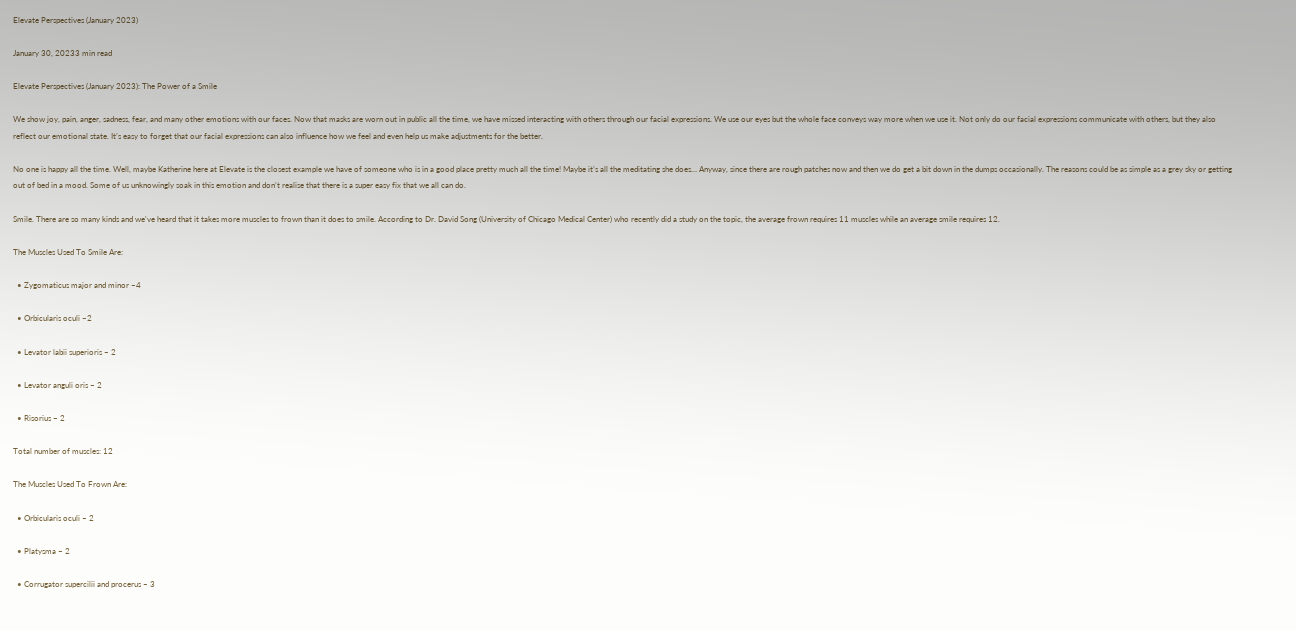Elevate Perspectives (January 2023)

January 30, 20233 min read

Elevate Perspectives (January 2023): The Power of a Smile

We show joy, pain, anger, sadness, fear, and many other emotions with our faces. Now that masks are worn out in public all the time, we have missed interacting with others through our facial expressions. We use our eyes but the whole face conveys way more when we use it. Not only do our facial expressions communicate with others, but they also reflect our emotional state. It’s easy to forget that our facial expressions can also influence how we feel and even help us make adjustments for the better.

No one is happy all the time. Well, maybe Katherine here at Elevate is the closest example we have of someone who is in a good place pretty much all the time! Maybe it’s all the meditating she does… Anyway, since there are rough patches now and then we do get a bit down in the dumps occasionally. The reasons could be as simple as a grey sky or getting out of bed in a mood. Some of us unknowingly soak in this emotion and don’t realise that there is a super easy fix that we all can do.

Smile. There are so many kinds and we've heard that it takes more muscles to frown than it does to smile. According to Dr. David Song (University of Chicago Medical Center) who recently did a study on the topic, the average frown requires 11 muscles while an average smile requires 12.

The Muscles Used To Smile Are:

  • Zygomaticus major and minor –4

  • Orbicularis oculi –2

  • Levator labii superioris – 2

  • Levator anguli oris – 2

  • Risorius – 2

Total number of muscles: 12

The Muscles Used To Frown Are:

  • Orbicularis oculi – 2

  • Platysma – 2

  • Corrugator supercilii and procerus – 3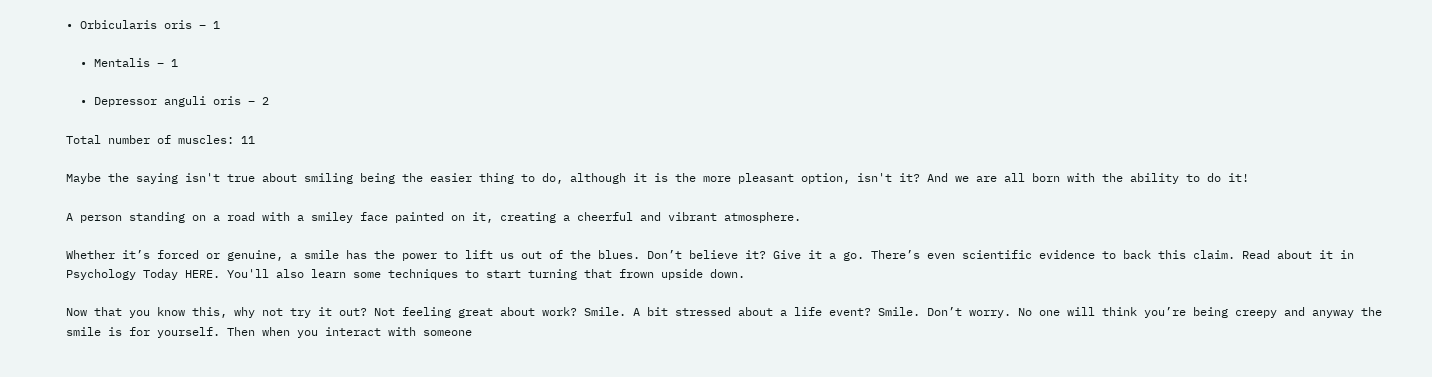• Orbicularis oris – 1

  • Mentalis – 1

  • Depressor anguli oris – 2

Total number of muscles: 11

Maybe the saying isn't true about smiling being the easier thing to do, although it is the more pleasant option, isn't it? And we are all born with the ability to do it!

A person standing on a road with a smiley face painted on it, creating a cheerful and vibrant atmosphere.

Whether it’s forced or genuine, a smile has the power to lift us out of the blues. Don’t believe it? Give it a go. There’s even scientific evidence to back this claim. Read about it in Psychology Today HERE. You'll also learn some techniques to start turning that frown upside down.

Now that you know this, why not try it out? Not feeling great about work? Smile. A bit stressed about a life event? Smile. Don’t worry. No one will think you’re being creepy and anyway the smile is for yourself. Then when you interact with someone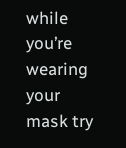while you’re wearing your mask try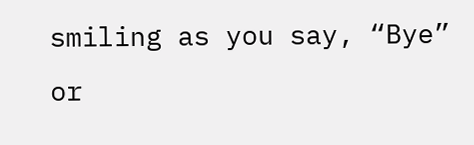smiling as you say, “Bye” or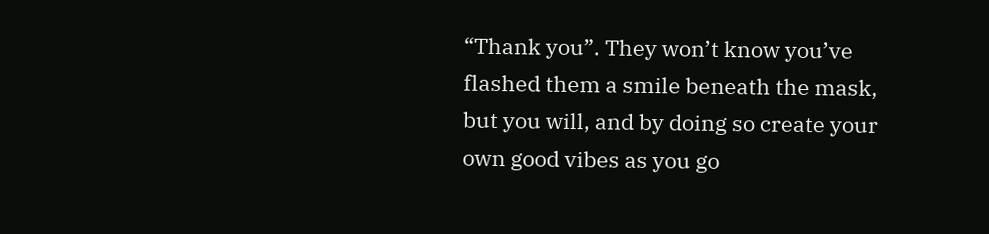“Thank you”. They won’t know you’ve flashed them a smile beneath the mask, but you will, and by doing so create your own good vibes as you go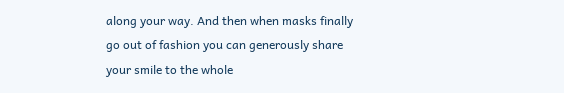along your way. And then when masks finally go out of fashion you can generously share your smile to the whole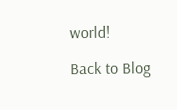world!

Back to Blog